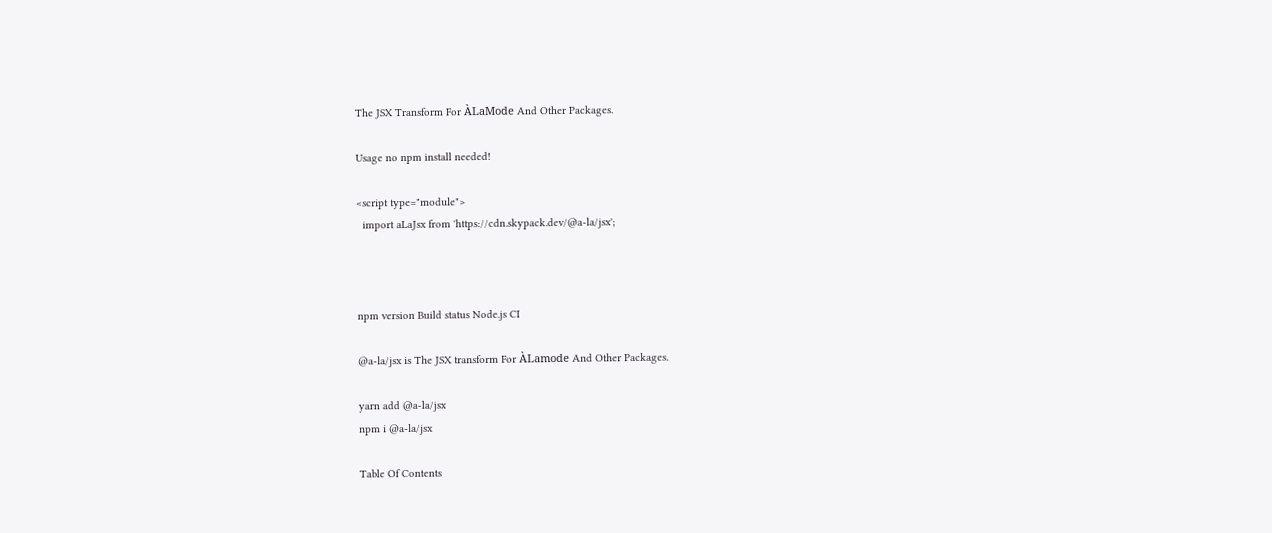The JSX Transform For ÀLaMode And Other Packages.

Usage no npm install needed!

<script type="module">
  import aLaJsx from 'https://cdn.skypack.dev/@a-la/jsx';



npm version Build status Node.js CI

@a-la/jsx is The JSX transform For ÀLamode And Other Packages.

yarn add @a-la/jsx
npm i @a-la/jsx

Table Of Contents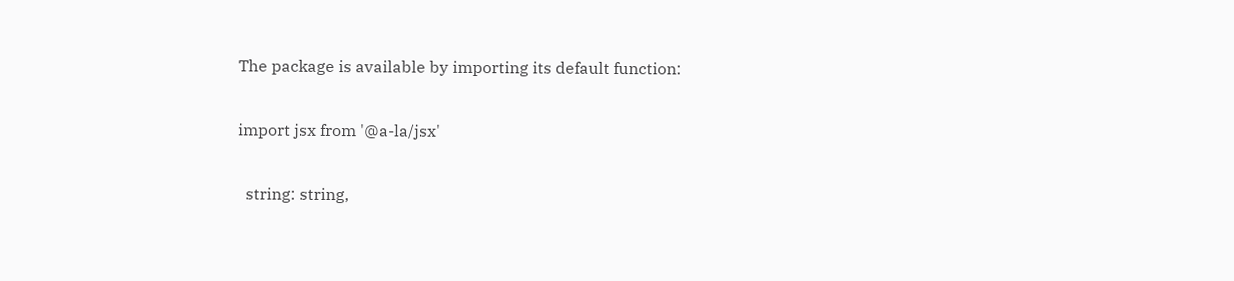The package is available by importing its default function:

import jsx from '@a-la/jsx'

  string: string,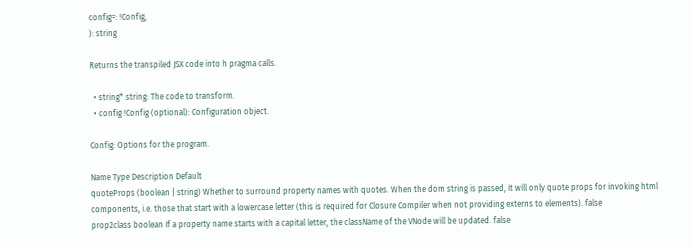config=: !Config,
): string

Returns the transpiled JSX code into h pragma calls.

  • string* string: The code to transform.
  • config !Config (optional): Configuration object.

Config: Options for the program.

Name Type Description Default
quoteProps (boolean | string) Whether to surround property names with quotes. When the dom string is passed, it will only quote props for invoking html components, i.e. those that start with a lowercase letter (this is required for Closure Compiler when not providing externs to elements). false
prop2class boolean If a property name starts with a capital letter, the className of the VNode will be updated. false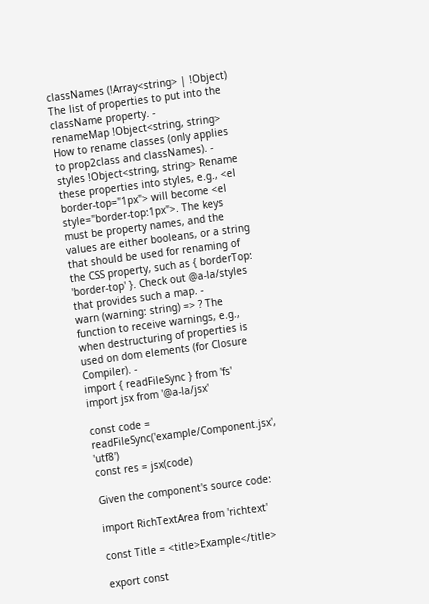classNames (!Array<string> | !Object) The list of properties to put into the className property. -
renameMap !Object<string, string> How to rename classes (only applies to prop2class and classNames). -
styles !Object<string, string> Rename these properties into styles, e.g., <el border-top="1px"> will become <el style="border-top:1px">. The keys must be property names, and the values are either booleans, or a string that should be used for renaming of the CSS property, such as { borderTop: 'border-top' }. Check out @a-la/styles that provides such a map. -
warn (warning: string) => ? The function to receive warnings, e.g., when destructuring of properties is used on dom elements (for Closure Compiler). -
import { readFileSync } from 'fs'
import jsx from '@a-la/jsx'

const code = readFileSync('example/Component.jsx', 'utf8')
const res = jsx(code)

Given the component's source code:

import RichTextArea from 'richtext'

const Title = <title>Example</title>

export const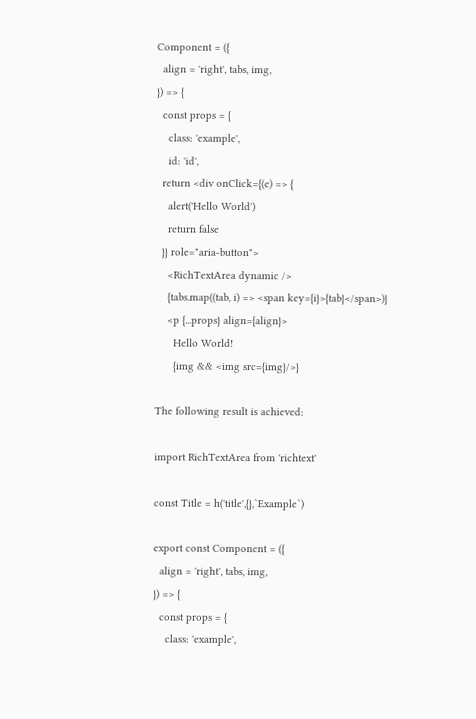Component = ({
  align = 'right', tabs, img,
}) => {
  const props = {
    class: 'example',
    id: 'id',
  return <div onClick={(e) => {
    alert('Hello World')
    return false
  }} role="aria-button">
    <RichTextArea dynamic />
    {tabs.map((tab, i) => <span key={i}>{tab}</span>)}
    <p {...props} align={align}>
      Hello World!
      {img && <img src={img}/>}

The following result is achieved:

import RichTextArea from 'richtext'

const Title = h('title',{},`Example`)

export const Component = ({
  align = 'right', tabs, img,
}) => {
  const props = {
    class: 'example',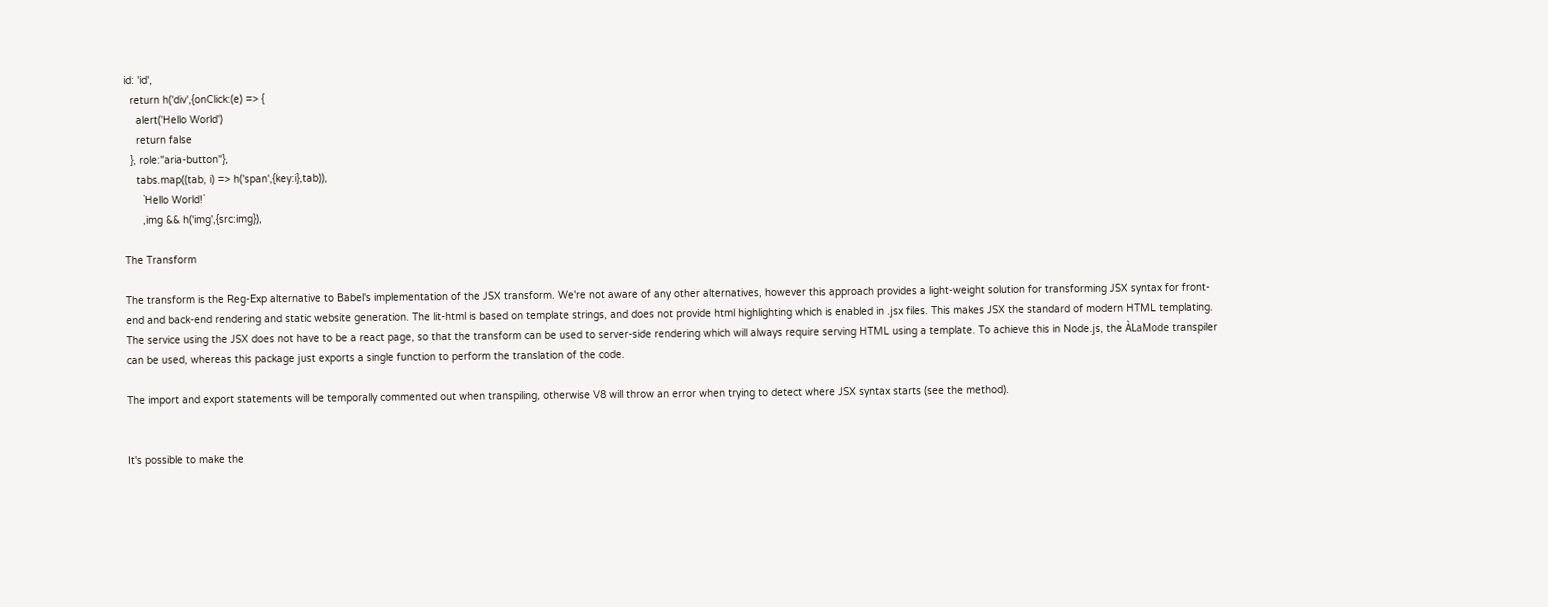id: 'id',
  return h('div',{onClick:(e) => {
    alert('Hello World')
    return false
  }, role:"aria-button"},
    tabs.map((tab, i) => h('span',{key:i},tab)),
      `Hello World!`
      ,img && h('img',{src:img}),

The Transform

The transform is the Reg-Exp alternative to Babel's implementation of the JSX transform. We're not aware of any other alternatives, however this approach provides a light-weight solution for transforming JSX syntax for front-end and back-end rendering and static website generation. The lit-html is based on template strings, and does not provide html highlighting which is enabled in .jsx files. This makes JSX the standard of modern HTML templating. The service using the JSX does not have to be a react page, so that the transform can be used to server-side rendering which will always require serving HTML using a template. To achieve this in Node.js, the ÀLaMode transpiler can be used, whereas this package just exports a single function to perform the translation of the code.

The import and export statements will be temporally commented out when transpiling, otherwise V8 will throw an error when trying to detect where JSX syntax starts (see the method).


It's possible to make the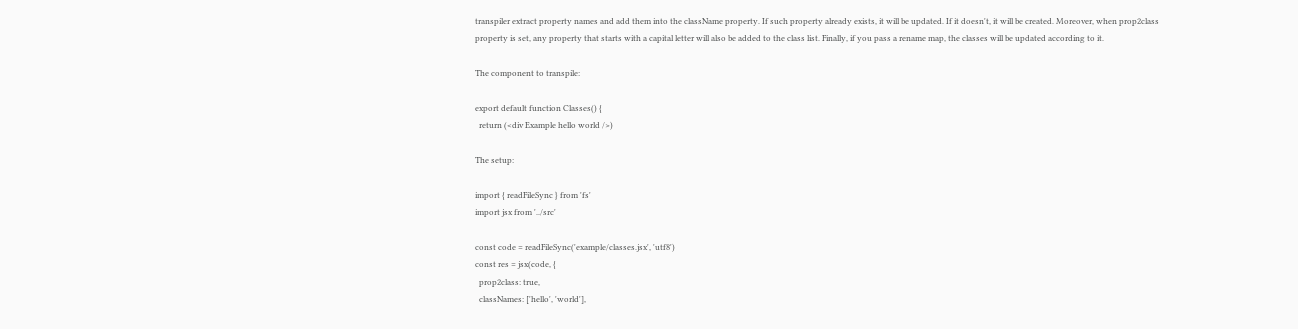transpiler extract property names and add them into the className property. If such property already exists, it will be updated. If it doesn't, it will be created. Moreover, when prop2class property is set, any property that starts with a capital letter will also be added to the class list. Finally, if you pass a rename map, the classes will be updated according to it.

The component to transpile:

export default function Classes() {
  return (<div Example hello world />)

The setup:

import { readFileSync } from 'fs'
import jsx from '../src'

const code = readFileSync('example/classes.jsx', 'utf8')
const res = jsx(code, {
  prop2class: true,
  classNames: ['hello', 'world'],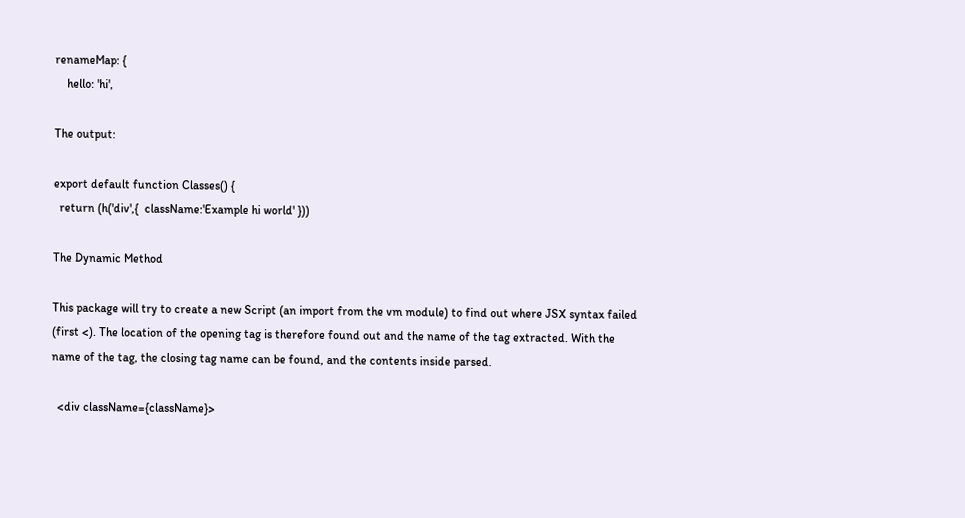renameMap: {
    hello: 'hi',

The output:

export default function Classes() {
  return (h('div',{  className:'Example hi world' }))

The Dynamic Method

This package will try to create a new Script (an import from the vm module) to find out where JSX syntax failed (first <). The location of the opening tag is therefore found out and the name of the tag extracted. With the name of the tag, the closing tag name can be found, and the contents inside parsed.

  <div className={className}>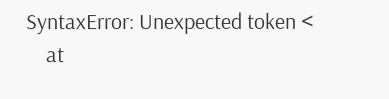SyntaxError: Unexpected token <
    at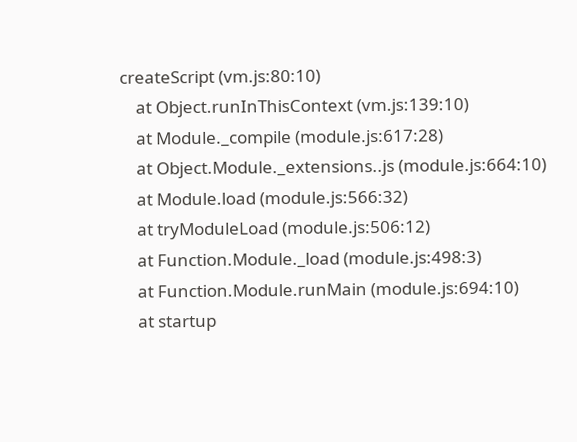createScript (vm.js:80:10)
    at Object.runInThisContext (vm.js:139:10)
    at Module._compile (module.js:617:28)
    at Object.Module._extensions..js (module.js:664:10)
    at Module.load (module.js:566:32)
    at tryModuleLoad (module.js:506:12)
    at Function.Module._load (module.js:498:3)
    at Function.Module.runMain (module.js:694:10)
    at startup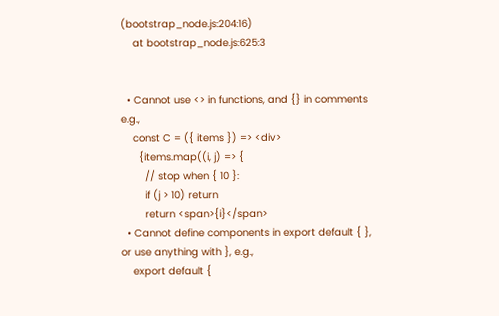(bootstrap_node.js:204:16)
    at bootstrap_node.js:625:3


  • Cannot use <> in functions, and {} in comments e.g.,
    const C = ({ items }) => <div>
      {items.map((i, j) => {
        // stop when { 10 }:
        if (j > 10) return
        return <span>{i}</span>
  • Cannot define components in export default { }, or use anything with }, e.g.,
    export default {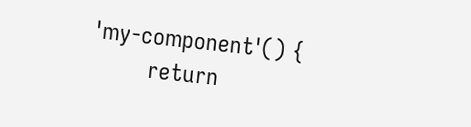'my-component'() {
        return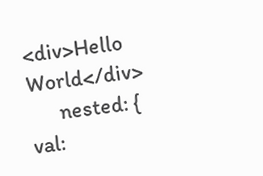<div>Hello World</div>
      nested: { val: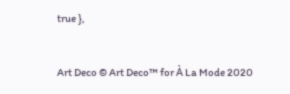true },


Art Deco © Art Deco™ for À La Mode 2020